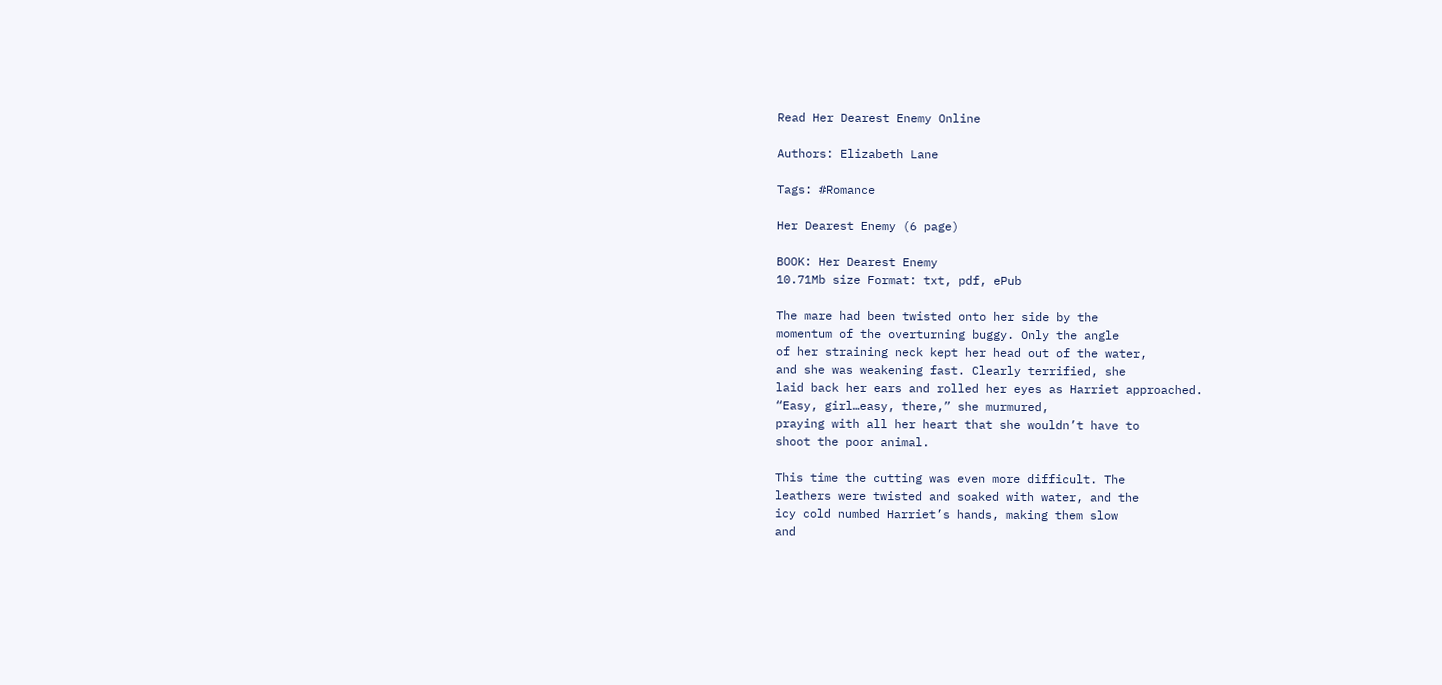Read Her Dearest Enemy Online

Authors: Elizabeth Lane

Tags: #Romance

Her Dearest Enemy (6 page)

BOOK: Her Dearest Enemy
10.71Mb size Format: txt, pdf, ePub

The mare had been twisted onto her side by the
momentum of the overturning buggy. Only the angle
of her straining neck kept her head out of the water,
and she was weakening fast. Clearly terrified, she
laid back her ears and rolled her eyes as Harriet approached.
“Easy, girl…easy, there,” she murmured,
praying with all her heart that she wouldn’t have to
shoot the poor animal.

This time the cutting was even more difficult. The
leathers were twisted and soaked with water, and the
icy cold numbed Harriet’s hands, making them slow
and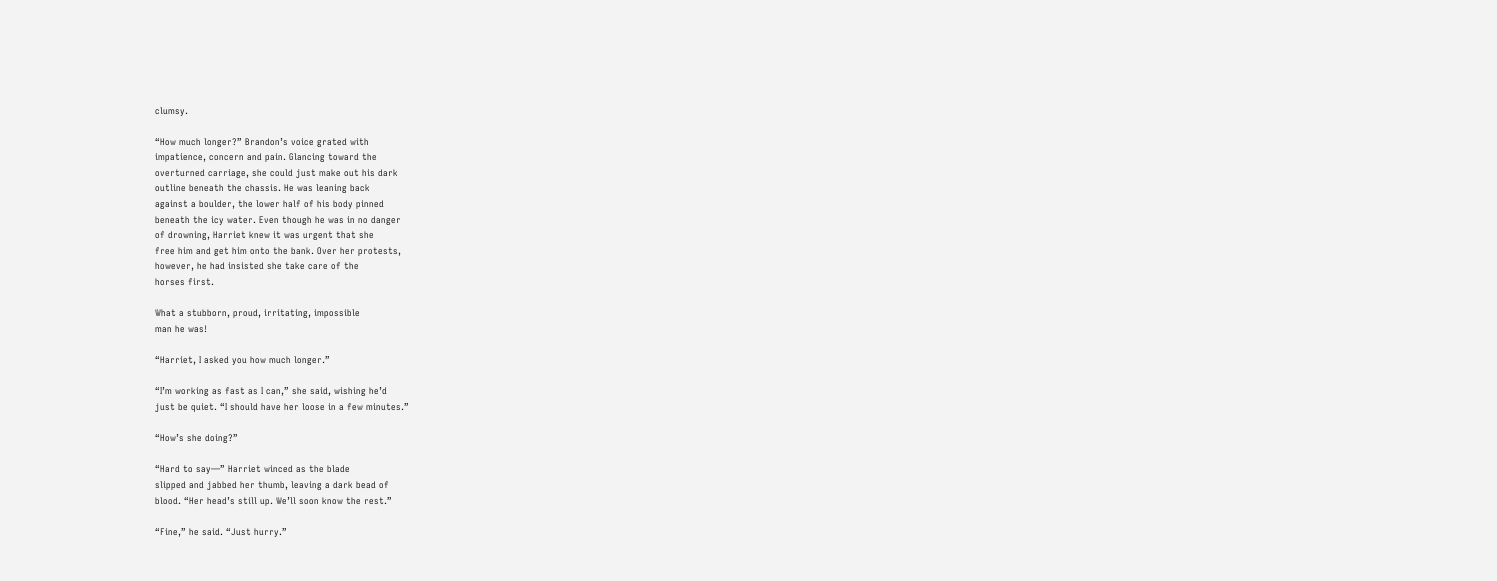clumsy.

“How much longer?” Brandon’s voice grated with
impatience, concern and pain. Glancing toward the
overturned carriage, she could just make out his dark
outline beneath the chassis. He was leaning back
against a boulder, the lower half of his body pinned
beneath the icy water. Even though he was in no danger
of drowning, Harriet knew it was urgent that she
free him and get him onto the bank. Over her protests,
however, he had insisted she take care of the
horses first.

What a stubborn, proud, irritating, impossible
man he was!

“Harriet, I asked you how much longer.”

“I’m working as fast as I can,” she said, wishing he’d
just be quiet. “I should have her loose in a few minutes.”

“How’s she doing?”

“Hard to say—” Harriet winced as the blade
slipped and jabbed her thumb, leaving a dark bead of
blood. “Her head’s still up. We’ll soon know the rest.”

“Fine,” he said. “Just hurry.”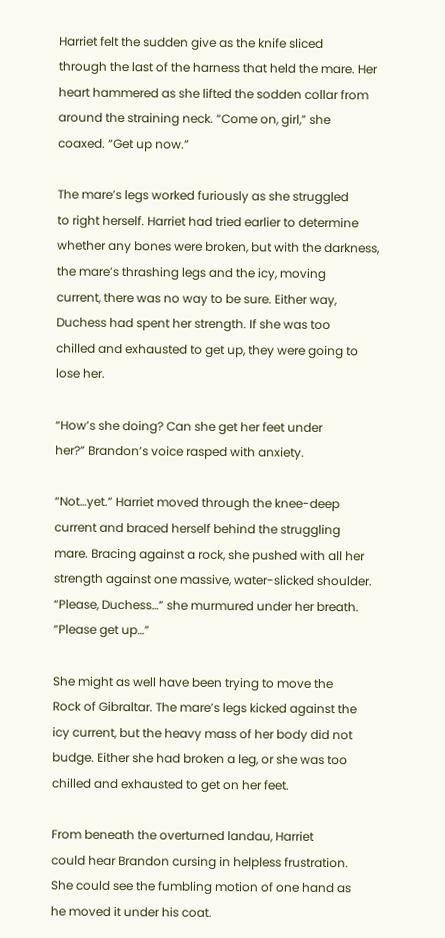Harriet felt the sudden give as the knife sliced
through the last of the harness that held the mare. Her
heart hammered as she lifted the sodden collar from
around the straining neck. “Come on, girl,” she
coaxed. “Get up now.”

The mare’s legs worked furiously as she struggled
to right herself. Harriet had tried earlier to determine
whether any bones were broken, but with the darkness,
the mare’s thrashing legs and the icy, moving
current, there was no way to be sure. Either way,
Duchess had spent her strength. If she was too
chilled and exhausted to get up, they were going to
lose her.

“How’s she doing? Can she get her feet under
her?” Brandon’s voice rasped with anxiety.

“Not…yet.” Harriet moved through the knee-deep
current and braced herself behind the struggling
mare. Bracing against a rock, she pushed with all her
strength against one massive, water-slicked shoulder.
“Please, Duchess…” she murmured under her breath.
“Please get up…”

She might as well have been trying to move the
Rock of Gibraltar. The mare’s legs kicked against the
icy current, but the heavy mass of her body did not
budge. Either she had broken a leg, or she was too
chilled and exhausted to get on her feet.

From beneath the overturned landau, Harriet
could hear Brandon cursing in helpless frustration.
She could see the fumbling motion of one hand as
he moved it under his coat.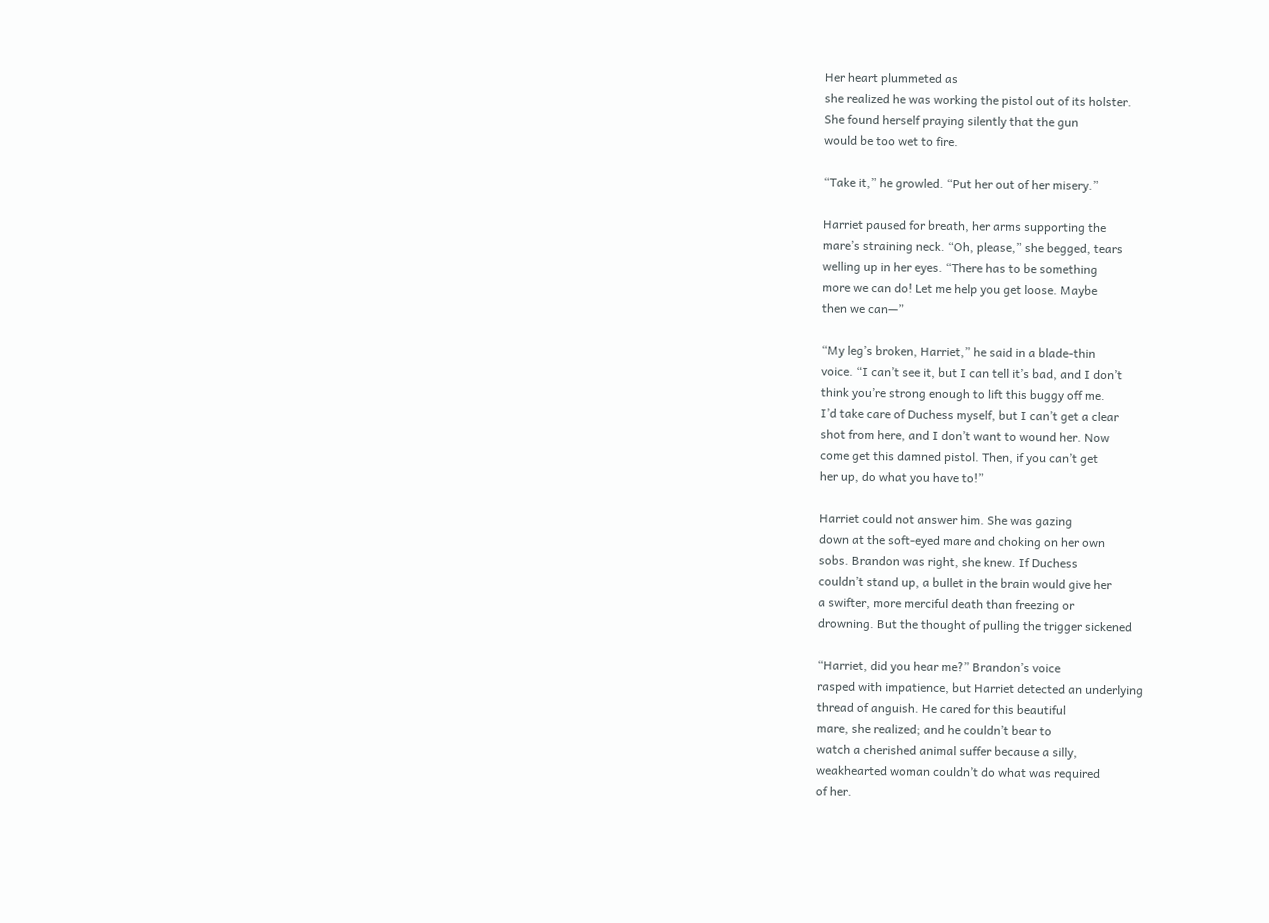Her heart plummeted as
she realized he was working the pistol out of its holster.
She found herself praying silently that the gun
would be too wet to fire.

“Take it,” he growled. “Put her out of her misery.”

Harriet paused for breath, her arms supporting the
mare’s straining neck. “Oh, please,” she begged, tears
welling up in her eyes. “There has to be something
more we can do! Let me help you get loose. Maybe
then we can—”

“My leg’s broken, Harriet,” he said in a blade-thin
voice. “I can’t see it, but I can tell it’s bad, and I don’t
think you’re strong enough to lift this buggy off me.
I’d take care of Duchess myself, but I can’t get a clear
shot from here, and I don’t want to wound her. Now
come get this damned pistol. Then, if you can’t get
her up, do what you have to!”

Harriet could not answer him. She was gazing
down at the soft-eyed mare and choking on her own
sobs. Brandon was right, she knew. If Duchess
couldn’t stand up, a bullet in the brain would give her
a swifter, more merciful death than freezing or
drowning. But the thought of pulling the trigger sickened

“Harriet, did you hear me?” Brandon’s voice
rasped with impatience, but Harriet detected an underlying
thread of anguish. He cared for this beautiful
mare, she realized; and he couldn’t bear to
watch a cherished animal suffer because a silly,
weakhearted woman couldn’t do what was required
of her.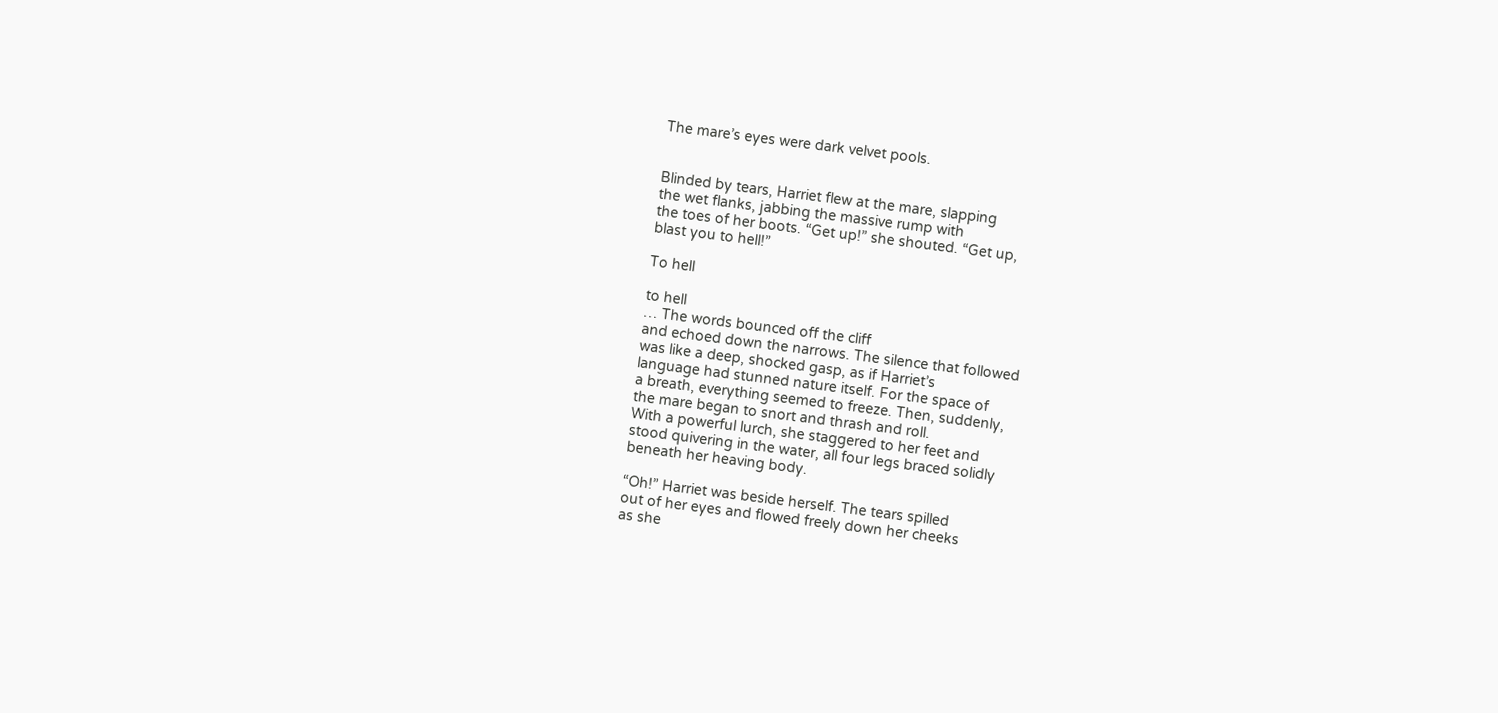The mare’s eyes were dark velvet pools.


Blinded by tears, Harriet flew at the mare, slapping
the wet flanks, jabbing the massive rump with
the toes of her boots. “Get up!” she shouted. “Get up,
blast you to hell!”

To hell

to hell
… The words bounced off the cliff
and echoed down the narrows. The silence that followed
was like a deep, shocked gasp, as if Harriet’s
language had stunned nature itself. For the space of
a breath, everything seemed to freeze. Then, suddenly,
the mare began to snort and thrash and roll.
With a powerful lurch, she staggered to her feet and
stood quivering in the water, all four legs braced solidly
beneath her heaving body.

“Oh!” Harriet was beside herself. The tears spilled
out of her eyes and flowed freely down her cheeks
as she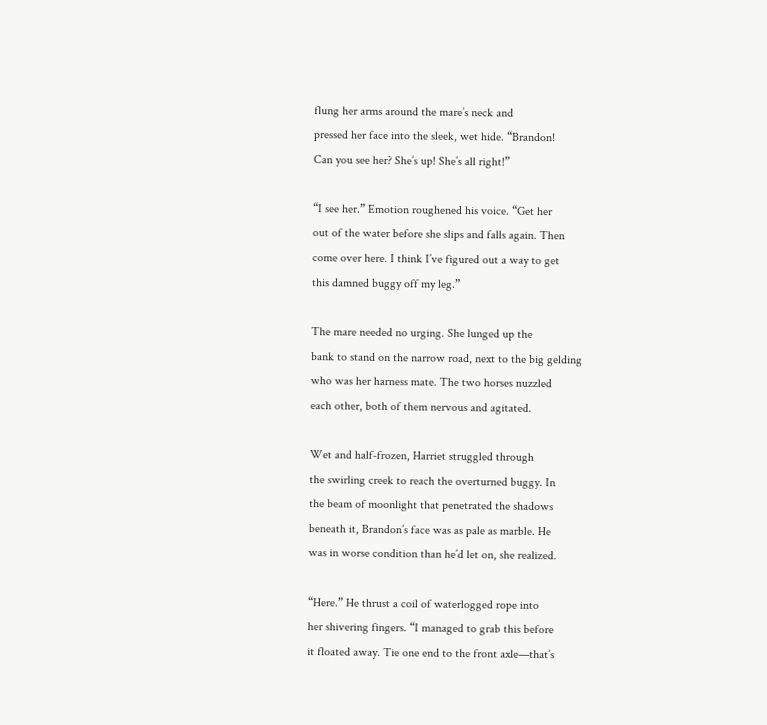flung her arms around the mare’s neck and
pressed her face into the sleek, wet hide. “Brandon!
Can you see her? She’s up! She’s all right!”

“I see her.” Emotion roughened his voice. “Get her
out of the water before she slips and falls again. Then
come over here. I think I’ve figured out a way to get
this damned buggy off my leg.”

The mare needed no urging. She lunged up the
bank to stand on the narrow road, next to the big gelding
who was her harness mate. The two horses nuzzled
each other, both of them nervous and agitated.

Wet and half-frozen, Harriet struggled through
the swirling creek to reach the overturned buggy. In
the beam of moonlight that penetrated the shadows
beneath it, Brandon’s face was as pale as marble. He
was in worse condition than he’d let on, she realized.

“Here.” He thrust a coil of waterlogged rope into
her shivering fingers. “I managed to grab this before
it floated away. Tie one end to the front axle—that’s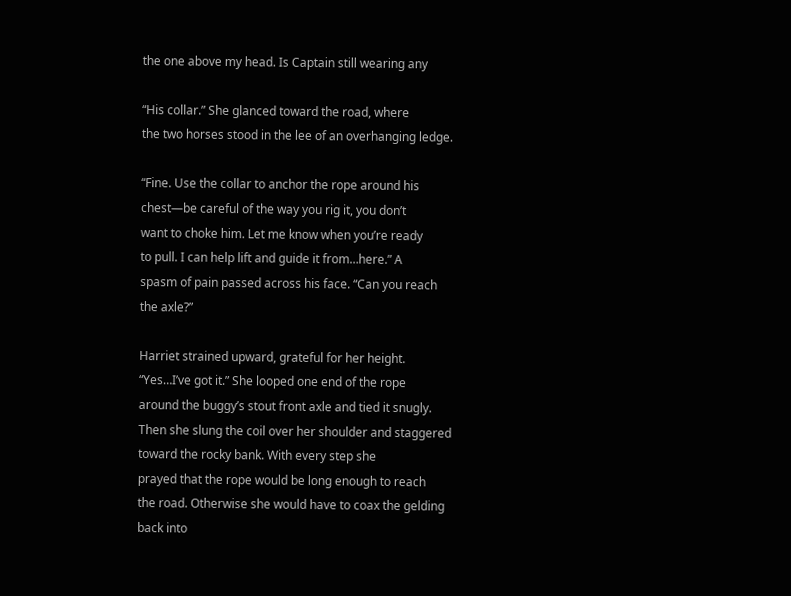the one above my head. Is Captain still wearing any

“His collar.” She glanced toward the road, where
the two horses stood in the lee of an overhanging ledge.

“Fine. Use the collar to anchor the rope around his
chest—be careful of the way you rig it, you don’t
want to choke him. Let me know when you’re ready
to pull. I can help lift and guide it from…here.” A
spasm of pain passed across his face. “Can you reach
the axle?”

Harriet strained upward, grateful for her height.
“Yes…I’ve got it.” She looped one end of the rope
around the buggy’s stout front axle and tied it snugly.
Then she slung the coil over her shoulder and staggered
toward the rocky bank. With every step she
prayed that the rope would be long enough to reach
the road. Otherwise she would have to coax the gelding
back into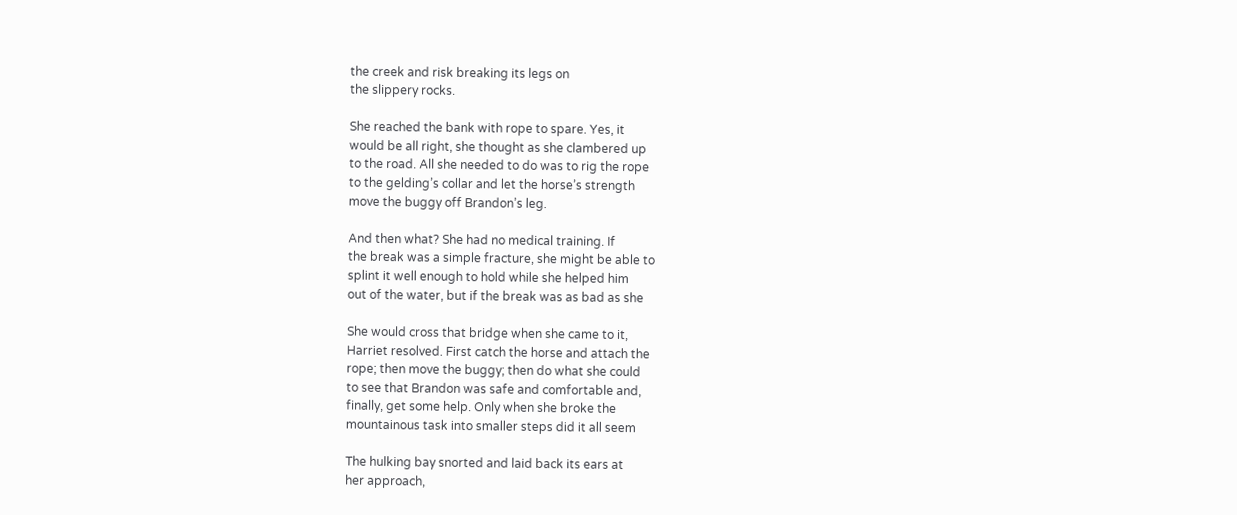the creek and risk breaking its legs on
the slippery rocks.

She reached the bank with rope to spare. Yes, it
would be all right, she thought as she clambered up
to the road. All she needed to do was to rig the rope
to the gelding’s collar and let the horse’s strength
move the buggy off Brandon’s leg.

And then what? She had no medical training. If
the break was a simple fracture, she might be able to
splint it well enough to hold while she helped him
out of the water, but if the break was as bad as she

She would cross that bridge when she came to it,
Harriet resolved. First catch the horse and attach the
rope; then move the buggy; then do what she could
to see that Brandon was safe and comfortable and,
finally, get some help. Only when she broke the
mountainous task into smaller steps did it all seem

The hulking bay snorted and laid back its ears at
her approach,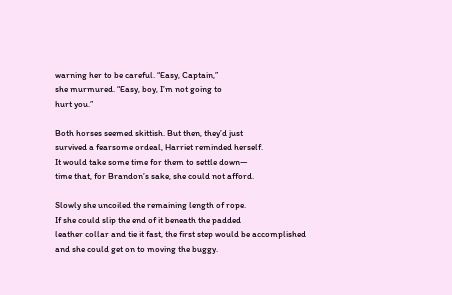warning her to be careful. “Easy, Captain,”
she murmured. “Easy, boy, I’m not going to
hurt you.”

Both horses seemed skittish. But then, they’d just
survived a fearsome ordeal, Harriet reminded herself.
It would take some time for them to settle down—
time that, for Brandon’s sake, she could not afford.

Slowly she uncoiled the remaining length of rope.
If she could slip the end of it beneath the padded
leather collar and tie it fast, the first step would be accomplished
and she could get on to moving the buggy.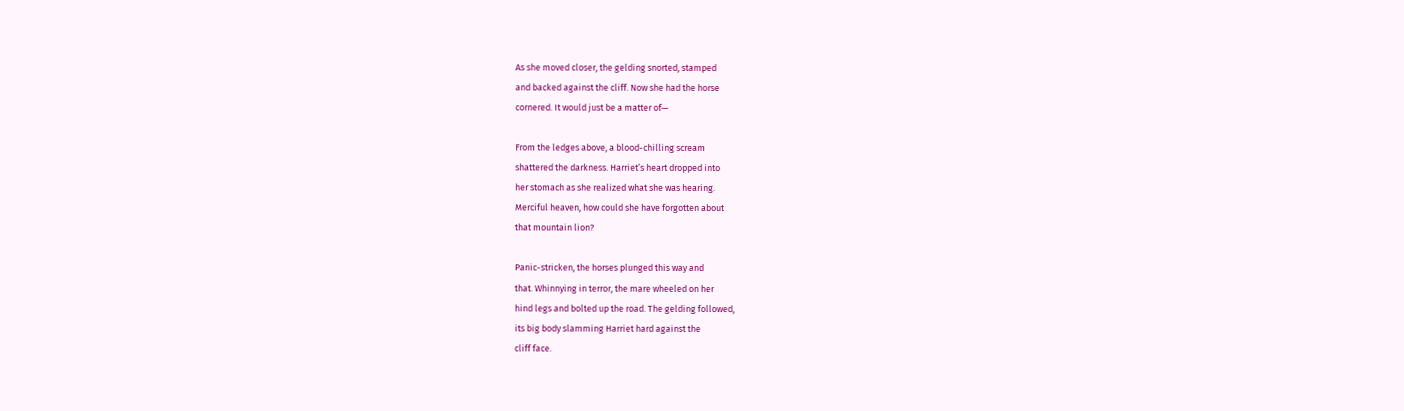As she moved closer, the gelding snorted, stamped
and backed against the cliff. Now she had the horse
cornered. It would just be a matter of—

From the ledges above, a blood-chilling scream
shattered the darkness. Harriet’s heart dropped into
her stomach as she realized what she was hearing.
Merciful heaven, how could she have forgotten about
that mountain lion?

Panic-stricken, the horses plunged this way and
that. Whinnying in terror, the mare wheeled on her
hind legs and bolted up the road. The gelding followed,
its big body slamming Harriet hard against the
cliff face.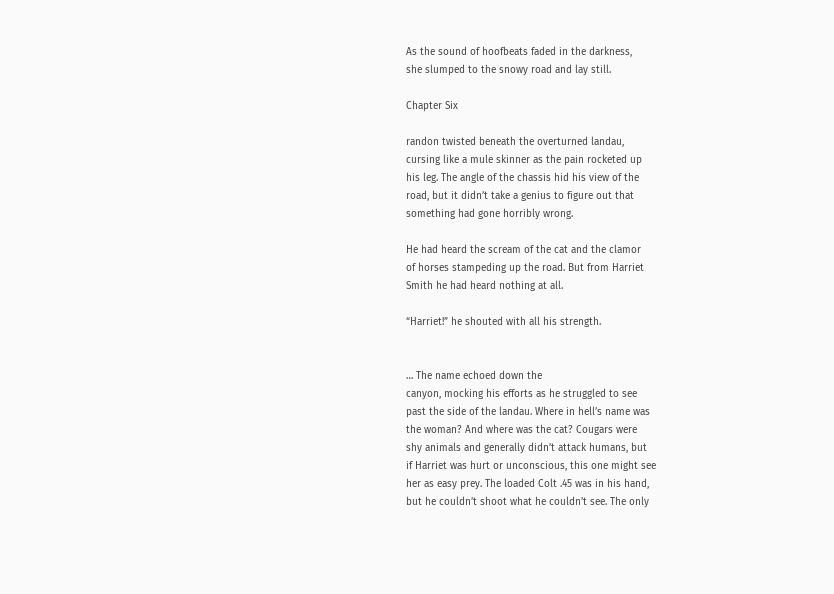As the sound of hoofbeats faded in the darkness,
she slumped to the snowy road and lay still.

Chapter Six

randon twisted beneath the overturned landau,
cursing like a mule skinner as the pain rocketed up
his leg. The angle of the chassis hid his view of the
road, but it didn’t take a genius to figure out that
something had gone horribly wrong.

He had heard the scream of the cat and the clamor
of horses stampeding up the road. But from Harriet
Smith he had heard nothing at all.

“Harriet!” he shouted with all his strength.


… The name echoed down the
canyon, mocking his efforts as he struggled to see
past the side of the landau. Where in hell’s name was
the woman? And where was the cat? Cougars were
shy animals and generally didn’t attack humans, but
if Harriet was hurt or unconscious, this one might see
her as easy prey. The loaded Colt .45 was in his hand,
but he couldn’t shoot what he couldn’t see. The only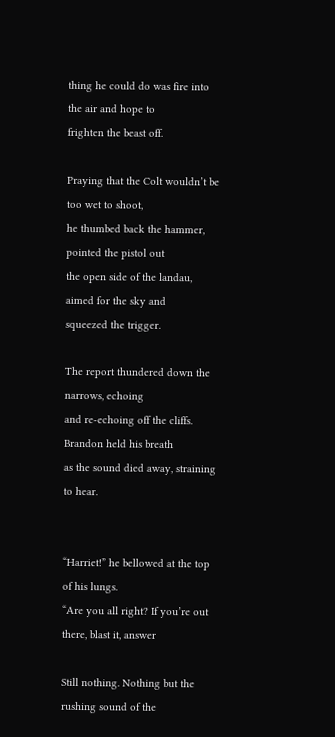thing he could do was fire into the air and hope to
frighten the beast off.

Praying that the Colt wouldn’t be too wet to shoot,
he thumbed back the hammer, pointed the pistol out
the open side of the landau, aimed for the sky and
squeezed the trigger.

The report thundered down the narrows, echoing
and re-echoing off the cliffs. Brandon held his breath
as the sound died away, straining to hear.


“Harriet!” he bellowed at the top of his lungs.
“Are you all right? If you’re out there, blast it, answer

Still nothing. Nothing but the rushing sound of the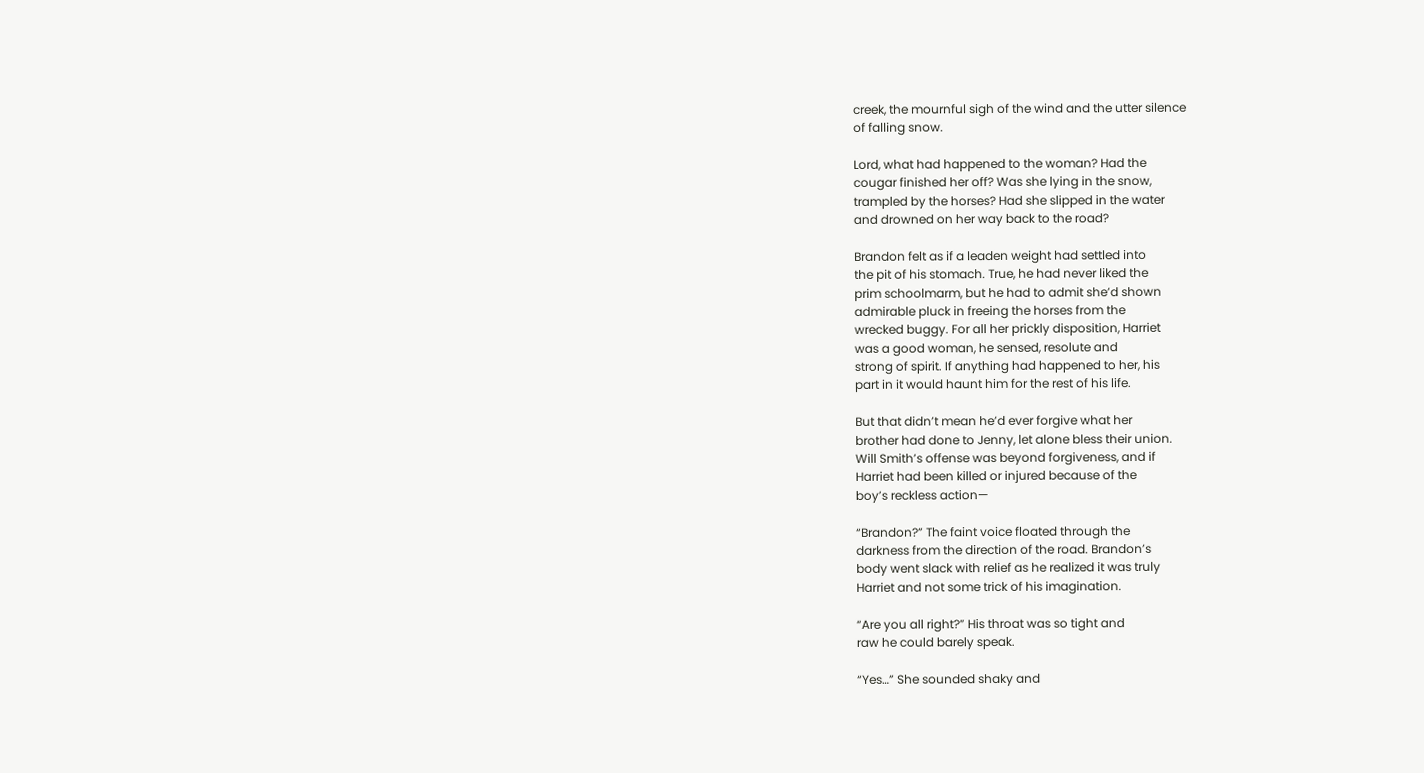creek, the mournful sigh of the wind and the utter silence
of falling snow.

Lord, what had happened to the woman? Had the
cougar finished her off? Was she lying in the snow,
trampled by the horses? Had she slipped in the water
and drowned on her way back to the road?

Brandon felt as if a leaden weight had settled into
the pit of his stomach. True, he had never liked the
prim schoolmarm, but he had to admit she’d shown
admirable pluck in freeing the horses from the
wrecked buggy. For all her prickly disposition, Harriet
was a good woman, he sensed, resolute and
strong of spirit. If anything had happened to her, his
part in it would haunt him for the rest of his life.

But that didn’t mean he’d ever forgive what her
brother had done to Jenny, let alone bless their union.
Will Smith’s offense was beyond forgiveness, and if
Harriet had been killed or injured because of the
boy’s reckless action—

“Brandon?” The faint voice floated through the
darkness from the direction of the road. Brandon’s
body went slack with relief as he realized it was truly
Harriet and not some trick of his imagination.

“Are you all right?” His throat was so tight and
raw he could barely speak.

“Yes…” She sounded shaky and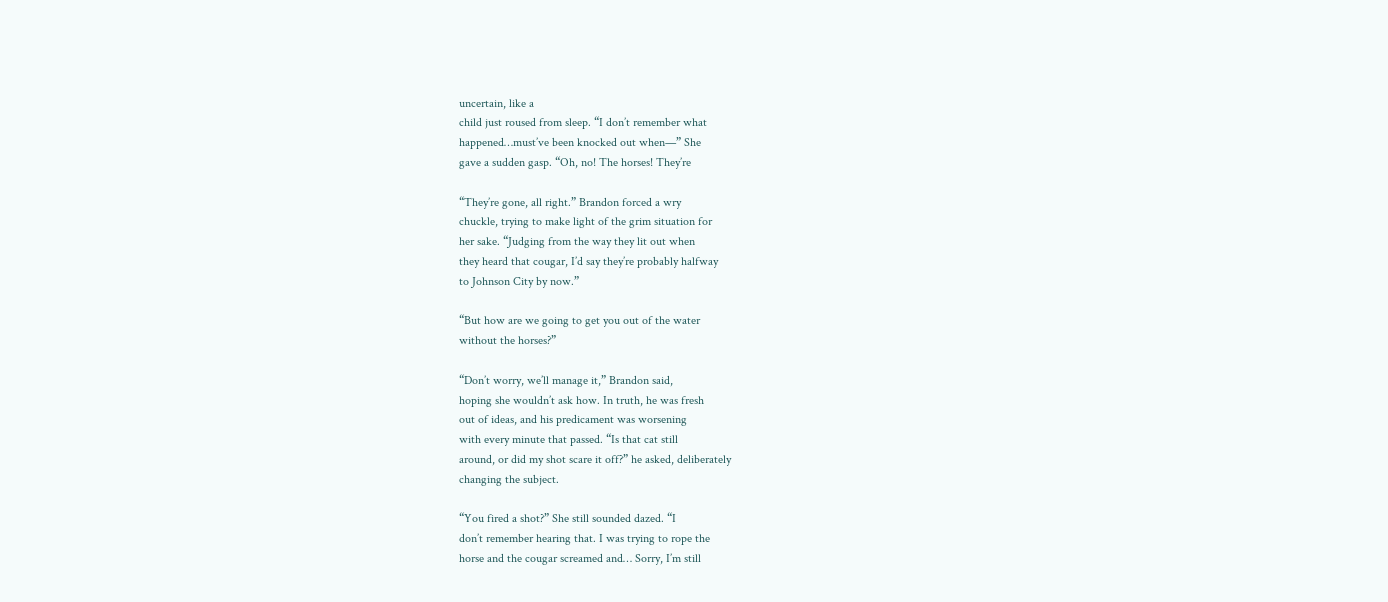uncertain, like a
child just roused from sleep. “I don’t remember what
happened…must’ve been knocked out when—” She
gave a sudden gasp. “Oh, no! The horses! They’re

“They’re gone, all right.” Brandon forced a wry
chuckle, trying to make light of the grim situation for
her sake. “Judging from the way they lit out when
they heard that cougar, I’d say they’re probably halfway
to Johnson City by now.”

“But how are we going to get you out of the water
without the horses?”

“Don’t worry, we’ll manage it,” Brandon said,
hoping she wouldn’t ask how. In truth, he was fresh
out of ideas, and his predicament was worsening
with every minute that passed. “Is that cat still
around, or did my shot scare it off?” he asked, deliberately
changing the subject.

“You fired a shot?” She still sounded dazed. “I
don’t remember hearing that. I was trying to rope the
horse and the cougar screamed and… Sorry, I’m still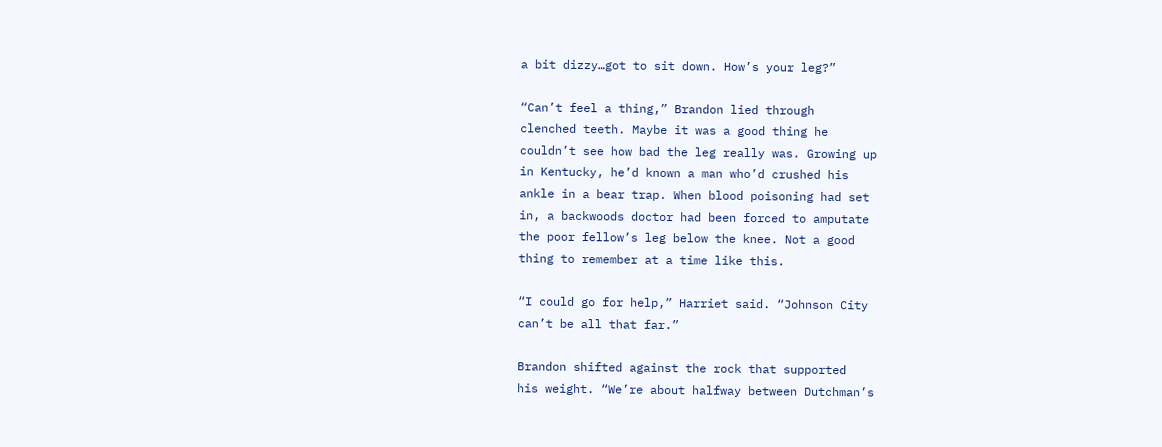a bit dizzy…got to sit down. How’s your leg?”

“Can’t feel a thing,” Brandon lied through
clenched teeth. Maybe it was a good thing he
couldn’t see how bad the leg really was. Growing up
in Kentucky, he’d known a man who’d crushed his
ankle in a bear trap. When blood poisoning had set
in, a backwoods doctor had been forced to amputate
the poor fellow’s leg below the knee. Not a good
thing to remember at a time like this.

“I could go for help,” Harriet said. “Johnson City
can’t be all that far.”

Brandon shifted against the rock that supported
his weight. “We’re about halfway between Dutchman’s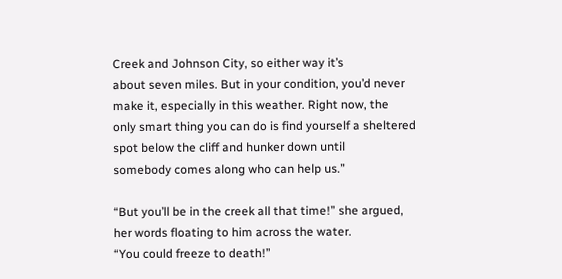Creek and Johnson City, so either way it’s
about seven miles. But in your condition, you’d never
make it, especially in this weather. Right now, the
only smart thing you can do is find yourself a sheltered
spot below the cliff and hunker down until
somebody comes along who can help us.”

“But you’ll be in the creek all that time!” she argued,
her words floating to him across the water.
“You could freeze to death!”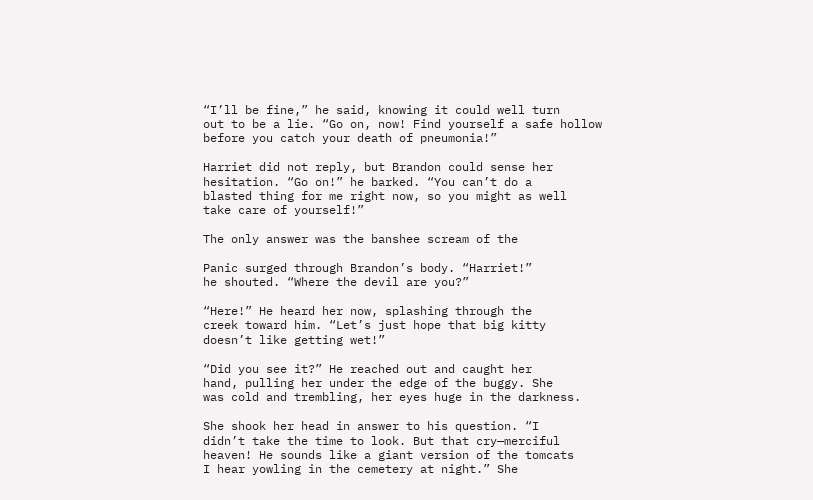“I’ll be fine,” he said, knowing it could well turn
out to be a lie. “Go on, now! Find yourself a safe hollow
before you catch your death of pneumonia!”

Harriet did not reply, but Brandon could sense her
hesitation. “Go on!” he barked. “You can’t do a
blasted thing for me right now, so you might as well
take care of yourself!”

The only answer was the banshee scream of the

Panic surged through Brandon’s body. “Harriet!”
he shouted. “Where the devil are you?”

“Here!” He heard her now, splashing through the
creek toward him. “Let’s just hope that big kitty
doesn’t like getting wet!”

“Did you see it?” He reached out and caught her
hand, pulling her under the edge of the buggy. She
was cold and trembling, her eyes huge in the darkness.

She shook her head in answer to his question. “I
didn’t take the time to look. But that cry—merciful
heaven! He sounds like a giant version of the tomcats
I hear yowling in the cemetery at night.” She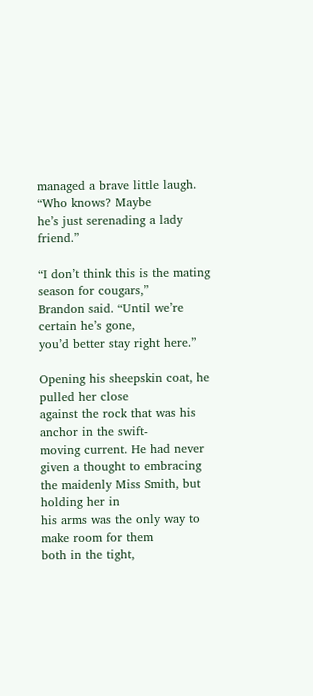managed a brave little laugh. “Who knows? Maybe
he’s just serenading a lady friend.”

“I don’t think this is the mating season for cougars,”
Brandon said. “Until we’re certain he’s gone,
you’d better stay right here.”

Opening his sheepskin coat, he pulled her close
against the rock that was his anchor in the swift-
moving current. He had never given a thought to embracing
the maidenly Miss Smith, but holding her in
his arms was the only way to make room for them
both in the tight,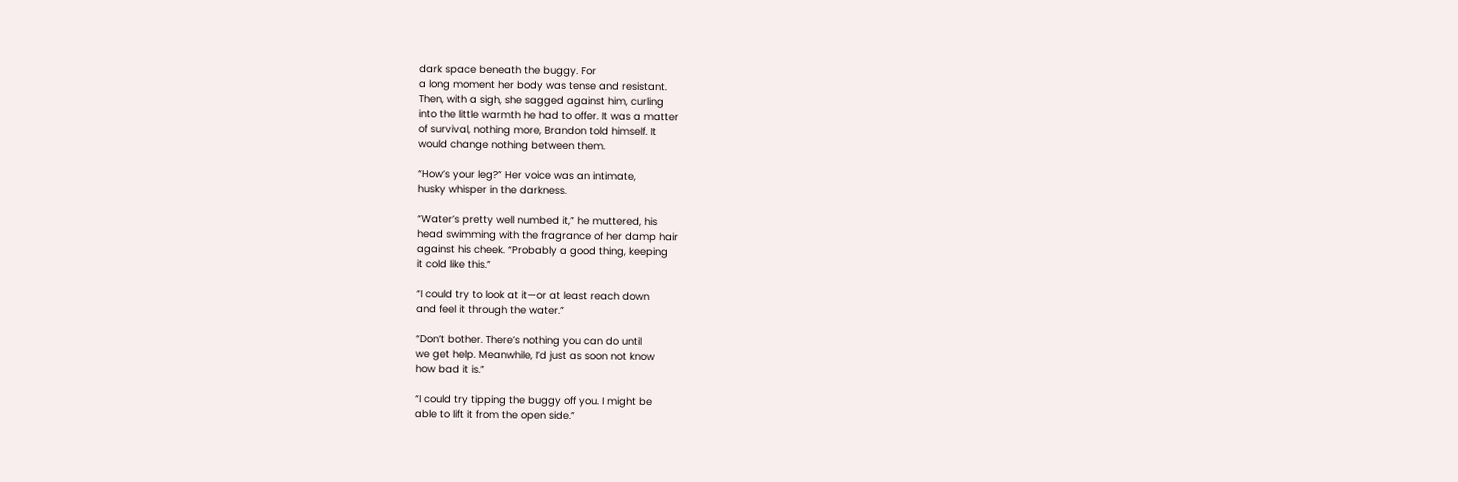dark space beneath the buggy. For
a long moment her body was tense and resistant.
Then, with a sigh, she sagged against him, curling
into the little warmth he had to offer. It was a matter
of survival, nothing more, Brandon told himself. It
would change nothing between them.

“How’s your leg?” Her voice was an intimate,
husky whisper in the darkness.

“Water’s pretty well numbed it,” he muttered, his
head swimming with the fragrance of her damp hair
against his cheek. “Probably a good thing, keeping
it cold like this.”

“I could try to look at it—or at least reach down
and feel it through the water.”

“Don’t bother. There’s nothing you can do until
we get help. Meanwhile, I’d just as soon not know
how bad it is.”

“I could try tipping the buggy off you. I might be
able to lift it from the open side.”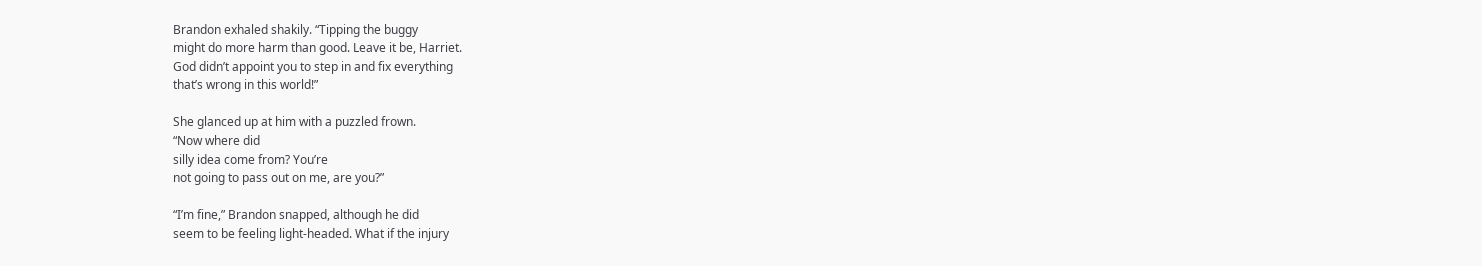Brandon exhaled shakily. “Tipping the buggy
might do more harm than good. Leave it be, Harriet.
God didn’t appoint you to step in and fix everything
that’s wrong in this world!”

She glanced up at him with a puzzled frown.
“Now where did
silly idea come from? You’re
not going to pass out on me, are you?”

“I’m fine,” Brandon snapped, although he did
seem to be feeling light-headed. What if the injury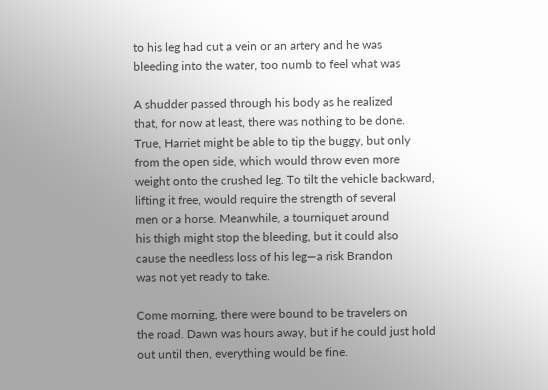to his leg had cut a vein or an artery and he was
bleeding into the water, too numb to feel what was

A shudder passed through his body as he realized
that, for now at least, there was nothing to be done.
True, Harriet might be able to tip the buggy, but only
from the open side, which would throw even more
weight onto the crushed leg. To tilt the vehicle backward,
lifting it free, would require the strength of several
men or a horse. Meanwhile, a tourniquet around
his thigh might stop the bleeding, but it could also
cause the needless loss of his leg—a risk Brandon
was not yet ready to take.

Come morning, there were bound to be travelers on
the road. Dawn was hours away, but if he could just hold
out until then, everything would be fine.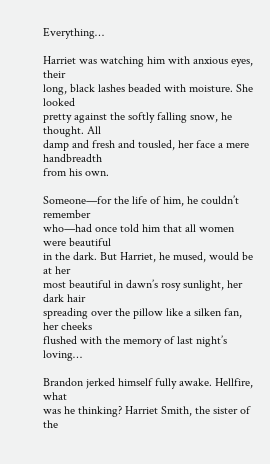Everything…

Harriet was watching him with anxious eyes, their
long, black lashes beaded with moisture. She looked
pretty against the softly falling snow, he thought. All
damp and fresh and tousled, her face a mere handbreadth
from his own.

Someone—for the life of him, he couldn’t remember
who—had once told him that all women were beautiful
in the dark. But Harriet, he mused, would be at her
most beautiful in dawn’s rosy sunlight, her dark hair
spreading over the pillow like a silken fan, her cheeks
flushed with the memory of last night’s loving…

Brandon jerked himself fully awake. Hellfire, what
was he thinking? Harriet Smith, the sister of the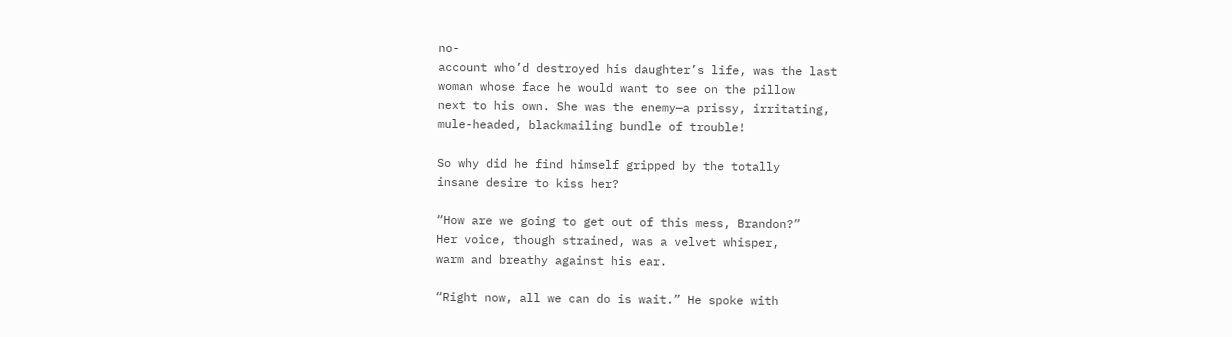no-
account who’d destroyed his daughter’s life, was the last
woman whose face he would want to see on the pillow
next to his own. She was the enemy—a prissy, irritating,
mule-headed, blackmailing bundle of trouble!

So why did he find himself gripped by the totally
insane desire to kiss her?

“How are we going to get out of this mess, Brandon?”
Her voice, though strained, was a velvet whisper,
warm and breathy against his ear.

“Right now, all we can do is wait.” He spoke with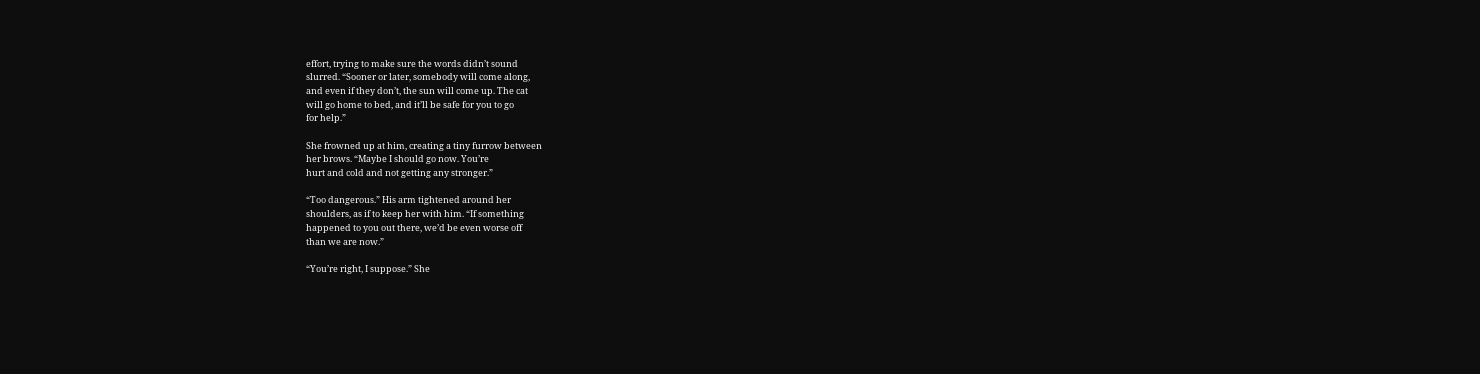effort, trying to make sure the words didn’t sound
slurred. “Sooner or later, somebody will come along,
and even if they don’t, the sun will come up. The cat
will go home to bed, and it’ll be safe for you to go
for help.”

She frowned up at him, creating a tiny furrow between
her brows. “Maybe I should go now. You’re
hurt and cold and not getting any stronger.”

“Too dangerous.” His arm tightened around her
shoulders, as if to keep her with him. “If something
happened to you out there, we’d be even worse off
than we are now.”

“You’re right, I suppose.” She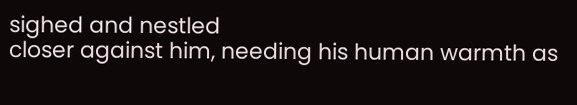sighed and nestled
closer against him, needing his human warmth as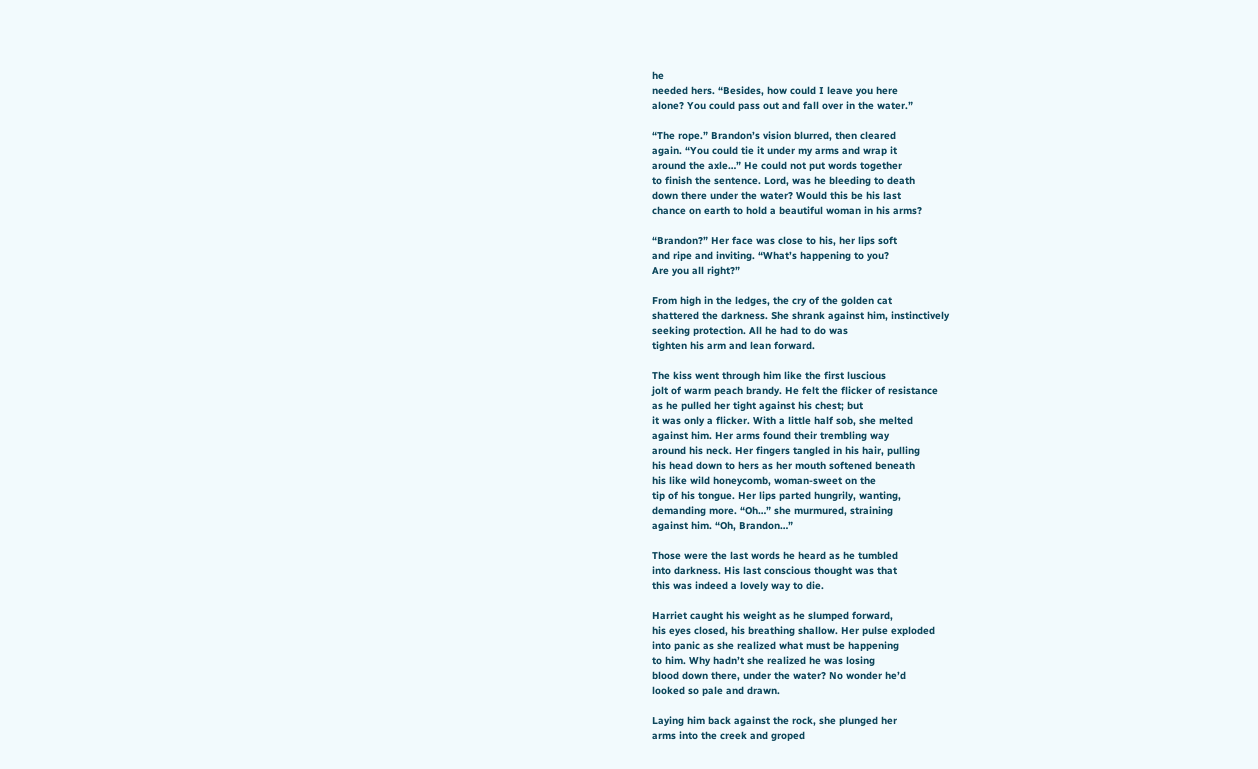he
needed hers. “Besides, how could I leave you here
alone? You could pass out and fall over in the water.”

“The rope.” Brandon’s vision blurred, then cleared
again. “You could tie it under my arms and wrap it
around the axle…” He could not put words together
to finish the sentence. Lord, was he bleeding to death
down there under the water? Would this be his last
chance on earth to hold a beautiful woman in his arms?

“Brandon?” Her face was close to his, her lips soft
and ripe and inviting. “What’s happening to you?
Are you all right?”

From high in the ledges, the cry of the golden cat
shattered the darkness. She shrank against him, instinctively
seeking protection. All he had to do was
tighten his arm and lean forward.

The kiss went through him like the first luscious
jolt of warm peach brandy. He felt the flicker of resistance
as he pulled her tight against his chest; but
it was only a flicker. With a little half sob, she melted
against him. Her arms found their trembling way
around his neck. Her fingers tangled in his hair, pulling
his head down to hers as her mouth softened beneath
his like wild honeycomb, woman-sweet on the
tip of his tongue. Her lips parted hungrily, wanting,
demanding more. “Oh…” she murmured, straining
against him. “Oh, Brandon…”

Those were the last words he heard as he tumbled
into darkness. His last conscious thought was that
this was indeed a lovely way to die.

Harriet caught his weight as he slumped forward,
his eyes closed, his breathing shallow. Her pulse exploded
into panic as she realized what must be happening
to him. Why hadn’t she realized he was losing
blood down there, under the water? No wonder he’d
looked so pale and drawn.

Laying him back against the rock, she plunged her
arms into the creek and groped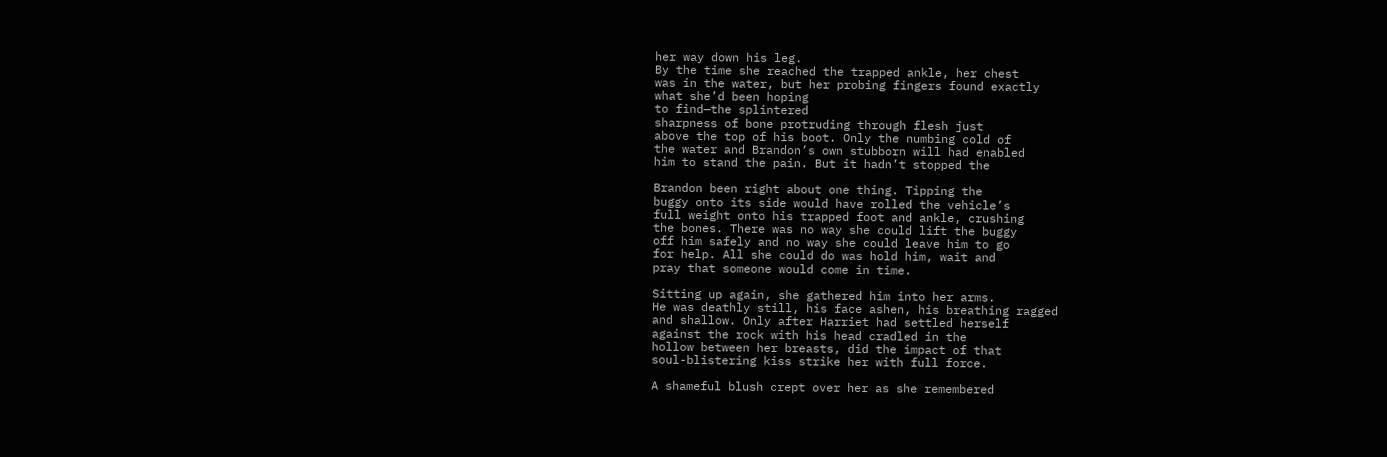her way down his leg.
By the time she reached the trapped ankle, her chest
was in the water, but her probing fingers found exactly
what she’d been hoping
to find—the splintered
sharpness of bone protruding through flesh just
above the top of his boot. Only the numbing cold of
the water and Brandon’s own stubborn will had enabled
him to stand the pain. But it hadn’t stopped the

Brandon been right about one thing. Tipping the
buggy onto its side would have rolled the vehicle’s
full weight onto his trapped foot and ankle, crushing
the bones. There was no way she could lift the buggy
off him safely and no way she could leave him to go
for help. All she could do was hold him, wait and
pray that someone would come in time.

Sitting up again, she gathered him into her arms.
He was deathly still, his face ashen, his breathing ragged
and shallow. Only after Harriet had settled herself
against the rock with his head cradled in the
hollow between her breasts, did the impact of that
soul-blistering kiss strike her with full force.

A shameful blush crept over her as she remembered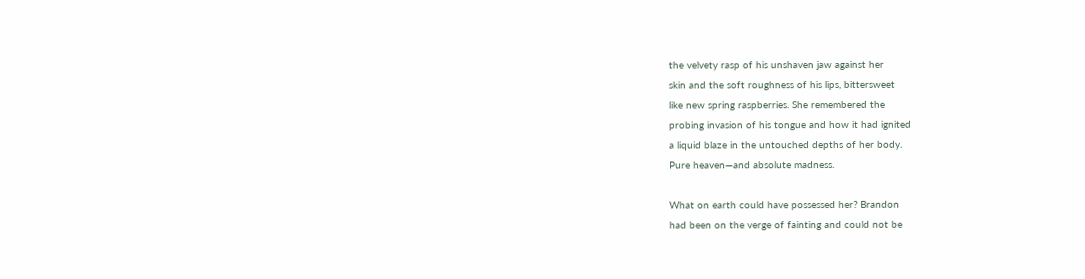the velvety rasp of his unshaven jaw against her
skin and the soft roughness of his lips, bittersweet
like new spring raspberries. She remembered the
probing invasion of his tongue and how it had ignited
a liquid blaze in the untouched depths of her body.
Pure heaven—and absolute madness.

What on earth could have possessed her? Brandon
had been on the verge of fainting and could not be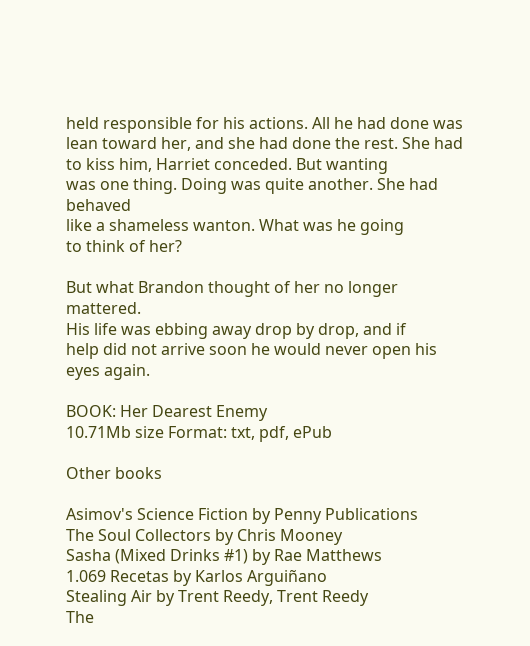held responsible for his actions. All he had done was
lean toward her, and she had done the rest. She had
to kiss him, Harriet conceded. But wanting
was one thing. Doing was quite another. She had behaved
like a shameless wanton. What was he going
to think of her?

But what Brandon thought of her no longer mattered.
His life was ebbing away drop by drop, and if
help did not arrive soon he would never open his
eyes again.

BOOK: Her Dearest Enemy
10.71Mb size Format: txt, pdf, ePub

Other books

Asimov's Science Fiction by Penny Publications
The Soul Collectors by Chris Mooney
Sasha (Mixed Drinks #1) by Rae Matthews
1.069 Recetas by Karlos Arguiñano
Stealing Air by Trent Reedy, Trent Reedy
The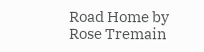Road Home by Rose Tremain